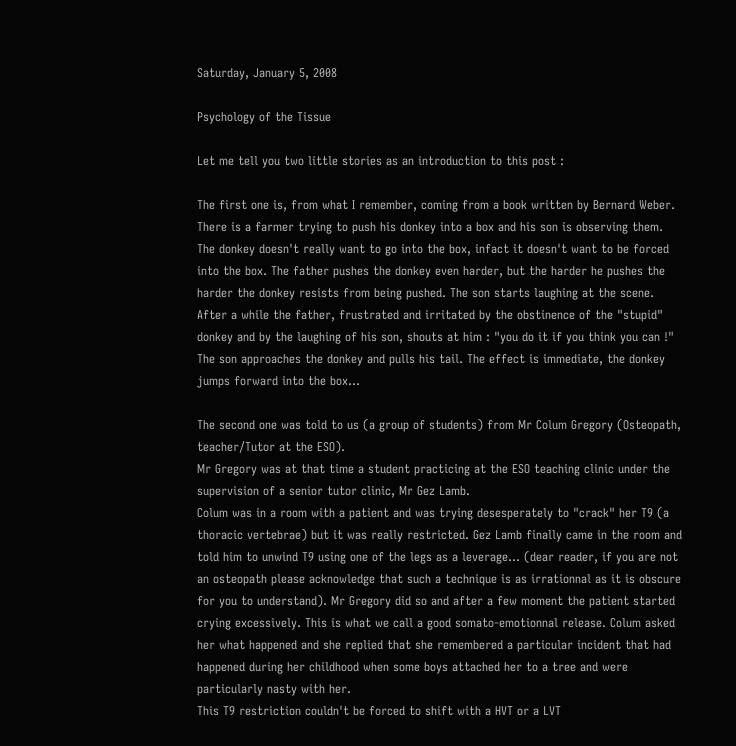Saturday, January 5, 2008

Psychology of the Tissue

Let me tell you two little stories as an introduction to this post :

The first one is, from what I remember, coming from a book written by Bernard Weber.
There is a farmer trying to push his donkey into a box and his son is observing them. The donkey doesn't really want to go into the box, infact it doesn't want to be forced into the box. The father pushes the donkey even harder, but the harder he pushes the harder the donkey resists from being pushed. The son starts laughing at the scene. After a while the father, frustrated and irritated by the obstinence of the "stupid" donkey and by the laughing of his son, shouts at him : "you do it if you think you can !"
The son approaches the donkey and pulls his tail. The effect is immediate, the donkey jumps forward into the box...

The second one was told to us (a group of students) from Mr Colum Gregory (Osteopath, teacher/Tutor at the ESO).
Mr Gregory was at that time a student practicing at the ESO teaching clinic under the supervision of a senior tutor clinic, Mr Gez Lamb.
Colum was in a room with a patient and was trying desesperately to "crack" her T9 (a thoracic vertebrae) but it was really restricted. Gez Lamb finally came in the room and told him to unwind T9 using one of the legs as a leverage... (dear reader, if you are not an osteopath please acknowledge that such a technique is as irrationnal as it is obscure for you to understand). Mr Gregory did so and after a few moment the patient started crying excessively. This is what we call a good somato-emotionnal release. Colum asked her what happened and she replied that she remembered a particular incident that had happened during her childhood when some boys attached her to a tree and were particularly nasty with her.
This T9 restriction couldn't be forced to shift with a HVT or a LVT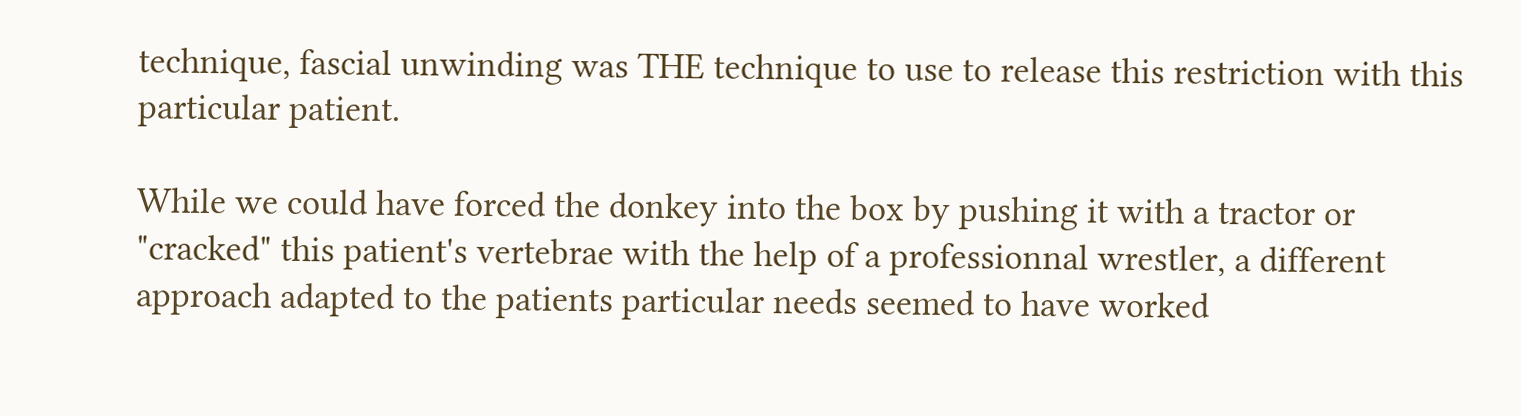technique, fascial unwinding was THE technique to use to release this restriction with this particular patient.

While we could have forced the donkey into the box by pushing it with a tractor or "cracked" this patient's vertebrae with the help of a professionnal wrestler, a different approach adapted to the patients particular needs seemed to have worked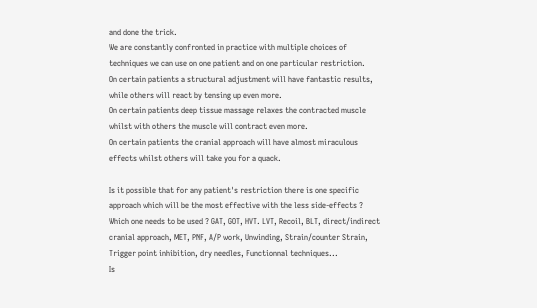and done the trick.
We are constantly confronted in practice with multiple choices of techniques we can use on one patient and on one particular restriction.
On certain patients a structural adjustment will have fantastic results, while others will react by tensing up even more.
On certain patients deep tissue massage relaxes the contracted muscle whilst with others the muscle will contract even more.
On certain patients the cranial approach will have almost miraculous effects whilst others will take you for a quack.

Is it possible that for any patient's restriction there is one specific approach which will be the most effective with the less side-effects ?
Which one needs to be used ? GAT, GOT, HVT. LVT, Recoil, BLT, direct/indirect cranial approach, MET, PNF, A/P work, Unwinding, Strain/counter Strain, Trigger point inhibition, dry needles, Functionnal techniques...
Is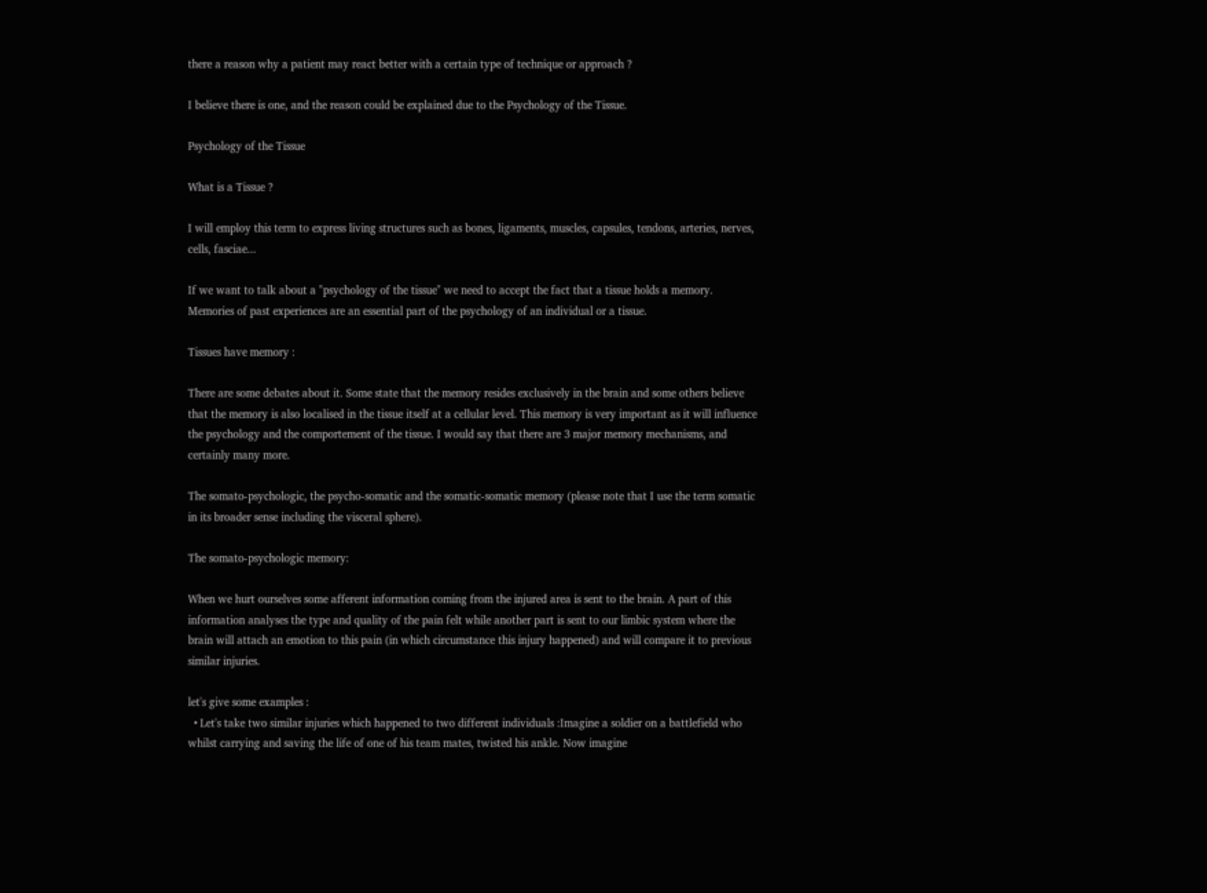there a reason why a patient may react better with a certain type of technique or approach ?

I believe there is one, and the reason could be explained due to the Psychology of the Tissue.

Psychology of the Tissue

What is a Tissue ?

I will employ this term to express living structures such as bones, ligaments, muscles, capsules, tendons, arteries, nerves, cells, fasciae...

If we want to talk about a "psychology of the tissue" we need to accept the fact that a tissue holds a memory. Memories of past experiences are an essential part of the psychology of an individual or a tissue.

Tissues have memory :

There are some debates about it. Some state that the memory resides exclusively in the brain and some others believe that the memory is also localised in the tissue itself at a cellular level. This memory is very important as it will influence the psychology and the comportement of the tissue. I would say that there are 3 major memory mechanisms, and certainly many more.

The somato-psychologic, the psycho-somatic and the somatic-somatic memory (please note that I use the term somatic in its broader sense including the visceral sphere).

The somato-psychologic memory:

When we hurt ourselves some afferent information coming from the injured area is sent to the brain. A part of this information analyses the type and quality of the pain felt while another part is sent to our limbic system where the brain will attach an emotion to this pain (in which circumstance this injury happened) and will compare it to previous similar injuries.

let's give some examples :
  • Let's take two similar injuries which happened to two different individuals :Imagine a soldier on a battlefield who whilst carrying and saving the life of one of his team mates, twisted his ankle. Now imagine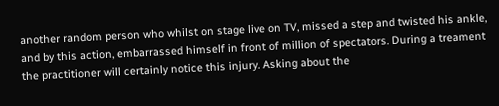another random person who whilst on stage live on TV, missed a step and twisted his ankle, and by this action, embarrassed himself in front of million of spectators. During a treament the practitioner will certainly notice this injury. Asking about the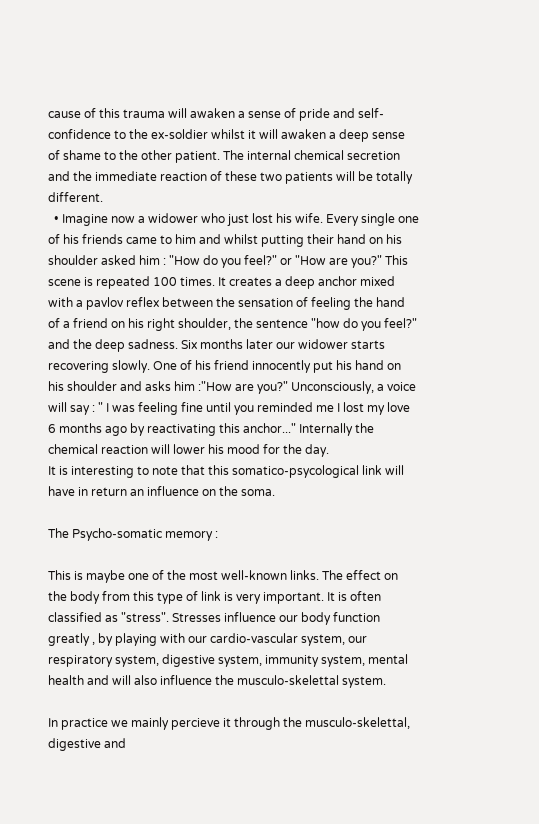cause of this trauma will awaken a sense of pride and self-confidence to the ex-soldier whilst it will awaken a deep sense of shame to the other patient. The internal chemical secretion and the immediate reaction of these two patients will be totally different.
  • Imagine now a widower who just lost his wife. Every single one of his friends came to him and whilst putting their hand on his shoulder asked him : "How do you feel?" or "How are you?" This scene is repeated 100 times. It creates a deep anchor mixed with a pavlov reflex between the sensation of feeling the hand of a friend on his right shoulder, the sentence "how do you feel?" and the deep sadness. Six months later our widower starts recovering slowly. One of his friend innocently put his hand on his shoulder and asks him :"How are you?" Unconsciously, a voice will say : " I was feeling fine until you reminded me I lost my love 6 months ago by reactivating this anchor..." Internally the chemical reaction will lower his mood for the day.
It is interesting to note that this somatico-psycological link will have in return an influence on the soma.

The Psycho-somatic memory :

This is maybe one of the most well-known links. The effect on the body from this type of link is very important. It is often classified as "stress". Stresses influence our body function greatly , by playing with our cardio-vascular system, our respiratory system, digestive system, immunity system, mental health and will also influence the musculo-skelettal system.

In practice we mainly percieve it through the musculo-skelettal, digestive and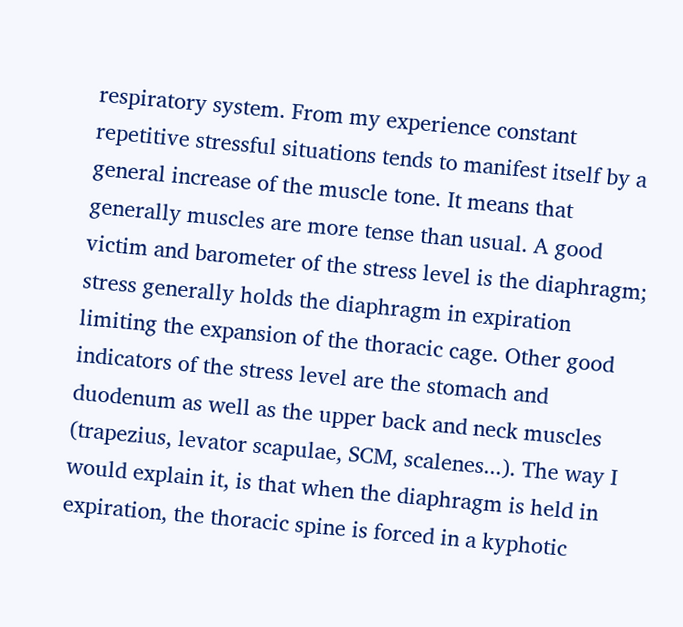respiratory system. From my experience constant repetitive stressful situations tends to manifest itself by a general increase of the muscle tone. It means that generally muscles are more tense than usual. A good victim and barometer of the stress level is the diaphragm; stress generally holds the diaphragm in expiration limiting the expansion of the thoracic cage. Other good indicators of the stress level are the stomach and duodenum as well as the upper back and neck muscles (trapezius, levator scapulae, SCM, scalenes...). The way I would explain it, is that when the diaphragm is held in expiration, the thoracic spine is forced in a kyphotic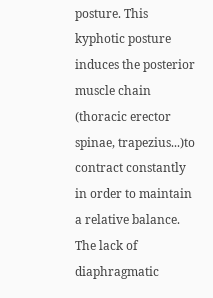posture. This kyphotic posture induces the posterior muscle chain (thoracic erector spinae, trapezius...)to contract constantly in order to maintain a relative balance. The lack of diaphragmatic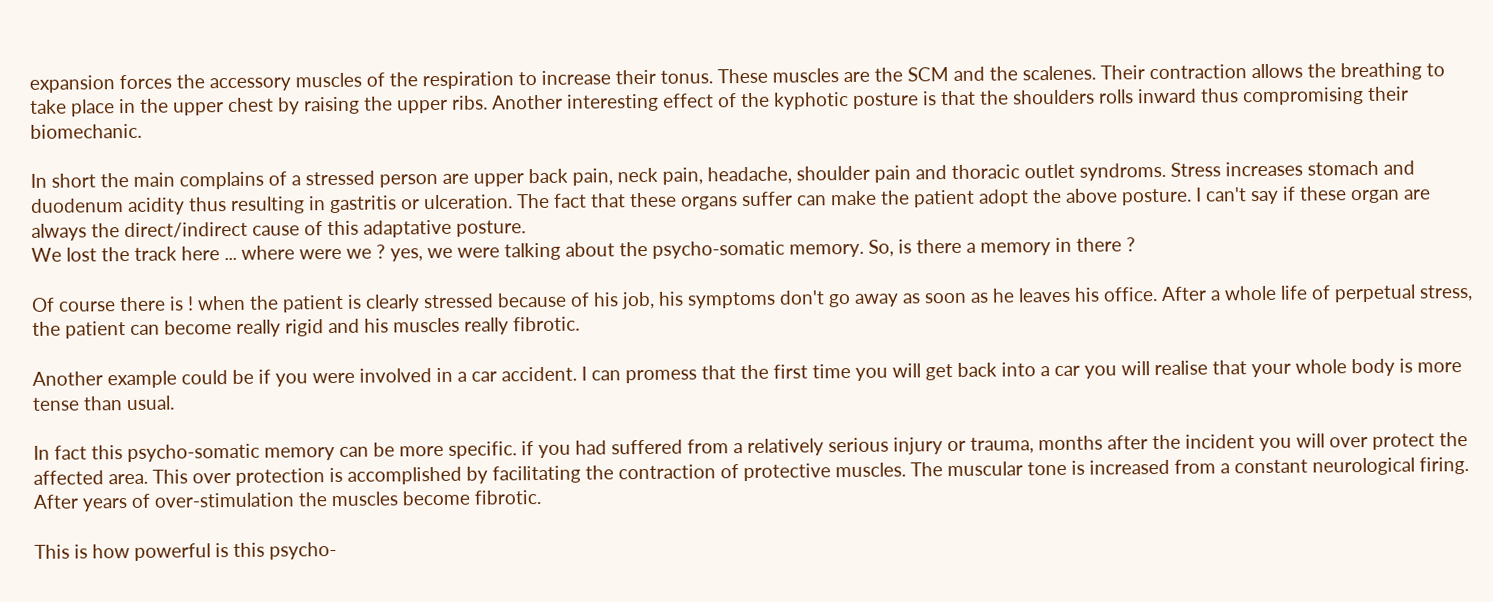expansion forces the accessory muscles of the respiration to increase their tonus. These muscles are the SCM and the scalenes. Their contraction allows the breathing to take place in the upper chest by raising the upper ribs. Another interesting effect of the kyphotic posture is that the shoulders rolls inward thus compromising their biomechanic.

In short the main complains of a stressed person are upper back pain, neck pain, headache, shoulder pain and thoracic outlet syndroms. Stress increases stomach and duodenum acidity thus resulting in gastritis or ulceration. The fact that these organs suffer can make the patient adopt the above posture. I can't say if these organ are always the direct/indirect cause of this adaptative posture.
We lost the track here ... where were we ? yes, we were talking about the psycho-somatic memory. So, is there a memory in there ?

Of course there is ! when the patient is clearly stressed because of his job, his symptoms don't go away as soon as he leaves his office. After a whole life of perpetual stress, the patient can become really rigid and his muscles really fibrotic.

Another example could be if you were involved in a car accident. I can promess that the first time you will get back into a car you will realise that your whole body is more tense than usual.

In fact this psycho-somatic memory can be more specific. if you had suffered from a relatively serious injury or trauma, months after the incident you will over protect the affected area. This over protection is accomplished by facilitating the contraction of protective muscles. The muscular tone is increased from a constant neurological firing. After years of over-stimulation the muscles become fibrotic.

This is how powerful is this psycho-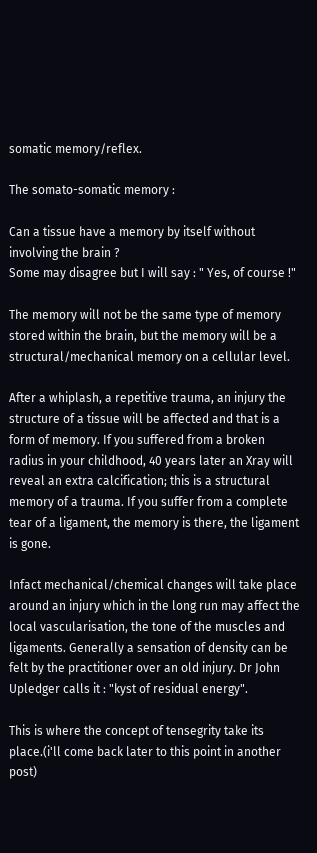somatic memory/reflex.

The somato-somatic memory :

Can a tissue have a memory by itself without involving the brain ?
Some may disagree but I will say : " Yes, of course !"

The memory will not be the same type of memory stored within the brain, but the memory will be a structural/mechanical memory on a cellular level.

After a whiplash, a repetitive trauma, an injury the structure of a tissue will be affected and that is a form of memory. If you suffered from a broken radius in your childhood, 40 years later an Xray will reveal an extra calcification; this is a structural memory of a trauma. If you suffer from a complete tear of a ligament, the memory is there, the ligament is gone.

Infact mechanical/chemical changes will take place around an injury which in the long run may affect the local vascularisation, the tone of the muscles and ligaments. Generally a sensation of density can be felt by the practitioner over an old injury. Dr John Upledger calls it : "kyst of residual energy".

This is where the concept of tensegrity take its place.(i'll come back later to this point in another post)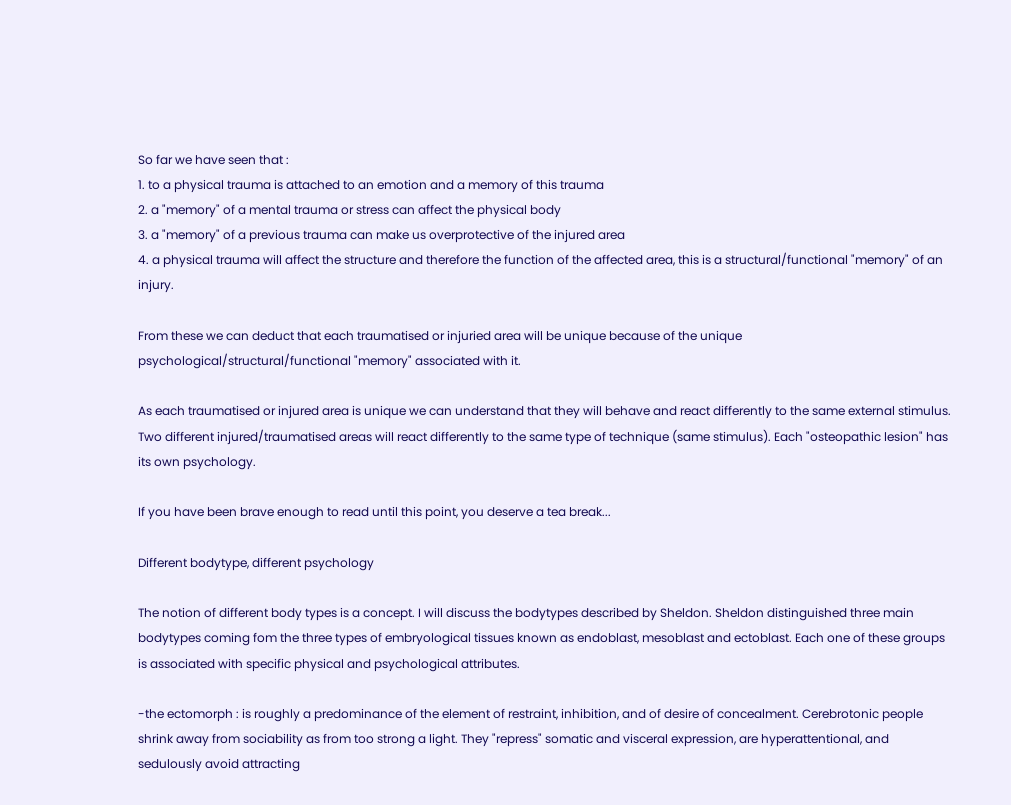So far we have seen that :
1. to a physical trauma is attached to an emotion and a memory of this trauma
2. a "memory" of a mental trauma or stress can affect the physical body
3. a "memory" of a previous trauma can make us overprotective of the injured area
4. a physical trauma will affect the structure and therefore the function of the affected area, this is a structural/functional "memory" of an injury.

From these we can deduct that each traumatised or injuried area will be unique because of the unique psychological/structural/functional "memory" associated with it.

As each traumatised or injured area is unique we can understand that they will behave and react differently to the same external stimulus. Two different injured/traumatised areas will react differently to the same type of technique (same stimulus). Each "osteopathic lesion" has its own psychology.

If you have been brave enough to read until this point, you deserve a tea break...

Different bodytype, different psychology

The notion of different body types is a concept. I will discuss the bodytypes described by Sheldon. Sheldon distinguished three main bodytypes coming fom the three types of embryological tissues known as endoblast, mesoblast and ectoblast. Each one of these groups is associated with specific physical and psychological attributes.

-the ectomorph : is roughly a predominance of the element of restraint, inhibition, and of desire of concealment. Cerebrotonic people shrink away from sociability as from too strong a light. They "repress" somatic and visceral expression, are hyperattentional, and sedulously avoid attracting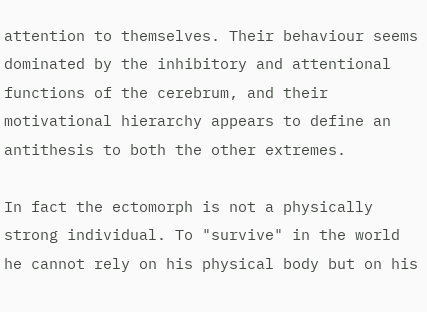attention to themselves. Their behaviour seems dominated by the inhibitory and attentional functions of the cerebrum, and their motivational hierarchy appears to define an antithesis to both the other extremes.

In fact the ectomorph is not a physically strong individual. To "survive" in the world he cannot rely on his physical body but on his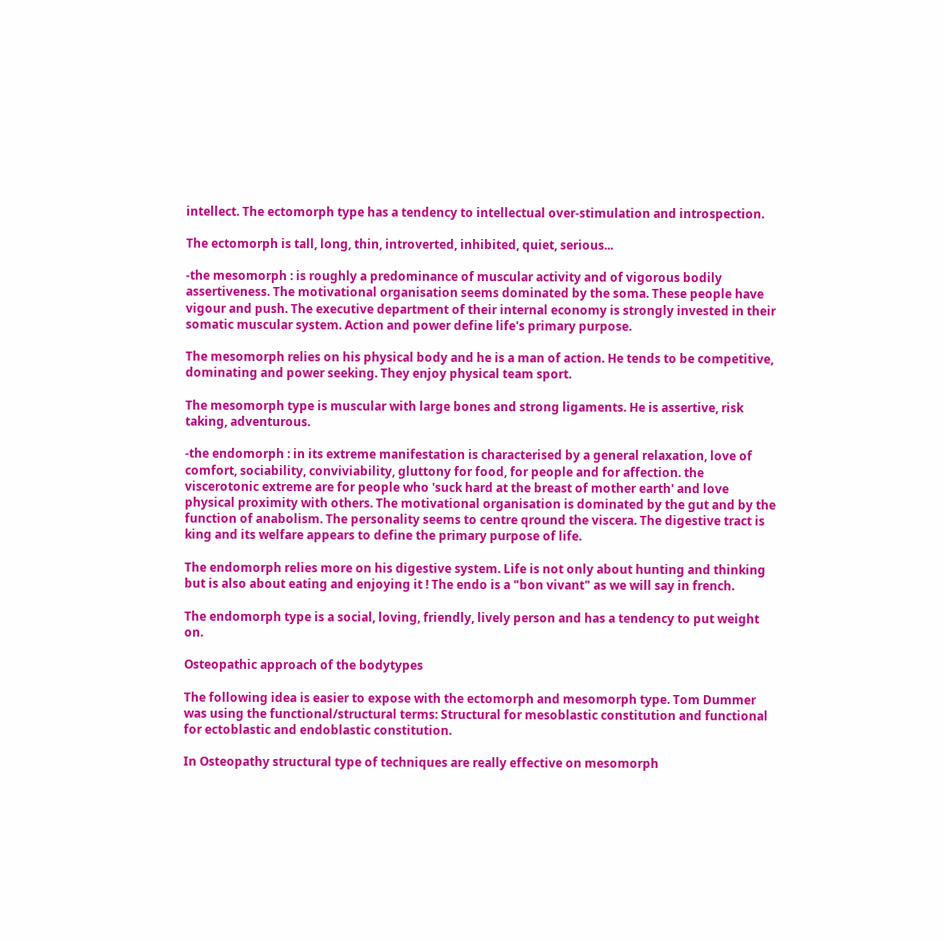intellect. The ectomorph type has a tendency to intellectual over-stimulation and introspection.

The ectomorph is tall, long, thin, introverted, inhibited, quiet, serious...

-the mesomorph : is roughly a predominance of muscular activity and of vigorous bodily assertiveness. The motivational organisation seems dominated by the soma. These people have vigour and push. The executive department of their internal economy is strongly invested in their somatic muscular system. Action and power define life's primary purpose.

The mesomorph relies on his physical body and he is a man of action. He tends to be competitive, dominating and power seeking. They enjoy physical team sport.

The mesomorph type is muscular with large bones and strong ligaments. He is assertive, risk taking, adventurous.

-the endomorph : in its extreme manifestation is characterised by a general relaxation, love of comfort, sociability, conviviability, gluttony for food, for people and for affection. the viscerotonic extreme are for people who 'suck hard at the breast of mother earth' and love physical proximity with others. The motivational organisation is dominated by the gut and by the function of anabolism. The personality seems to centre qround the viscera. The digestive tract is king and its welfare appears to define the primary purpose of life.

The endomorph relies more on his digestive system. Life is not only about hunting and thinking but is also about eating and enjoying it ! The endo is a "bon vivant" as we will say in french.

The endomorph type is a social, loving, friendly, lively person and has a tendency to put weight on.

Osteopathic approach of the bodytypes

The following idea is easier to expose with the ectomorph and mesomorph type. Tom Dummer was using the functional/structural terms: Structural for mesoblastic constitution and functional for ectoblastic and endoblastic constitution.

In Osteopathy structural type of techniques are really effective on mesomorph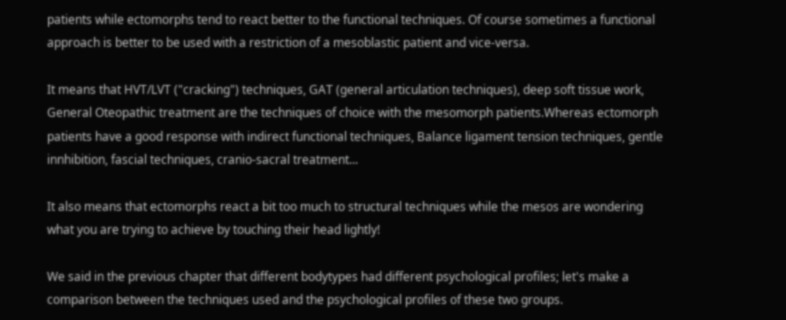patients while ectomorphs tend to react better to the functional techniques. Of course sometimes a functional approach is better to be used with a restriction of a mesoblastic patient and vice-versa.

It means that HVT/LVT ("cracking") techniques, GAT (general articulation techniques), deep soft tissue work, General Oteopathic treatment are the techniques of choice with the mesomorph patients.Whereas ectomorph patients have a good response with indirect functional techniques, Balance ligament tension techniques, gentle innhibition, fascial techniques, cranio-sacral treatment...

It also means that ectomorphs react a bit too much to structural techniques while the mesos are wondering what you are trying to achieve by touching their head lightly!

We said in the previous chapter that different bodytypes had different psychological profiles; let's make a comparison between the techniques used and the psychological profiles of these two groups.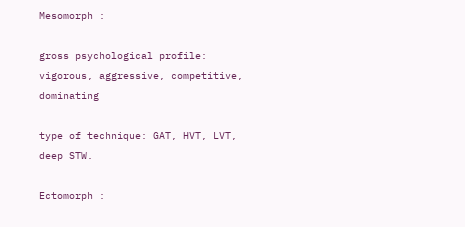Mesomorph :

gross psychological profile: vigorous, aggressive, competitive, dominating

type of technique: GAT, HVT, LVT, deep STW.

Ectomorph :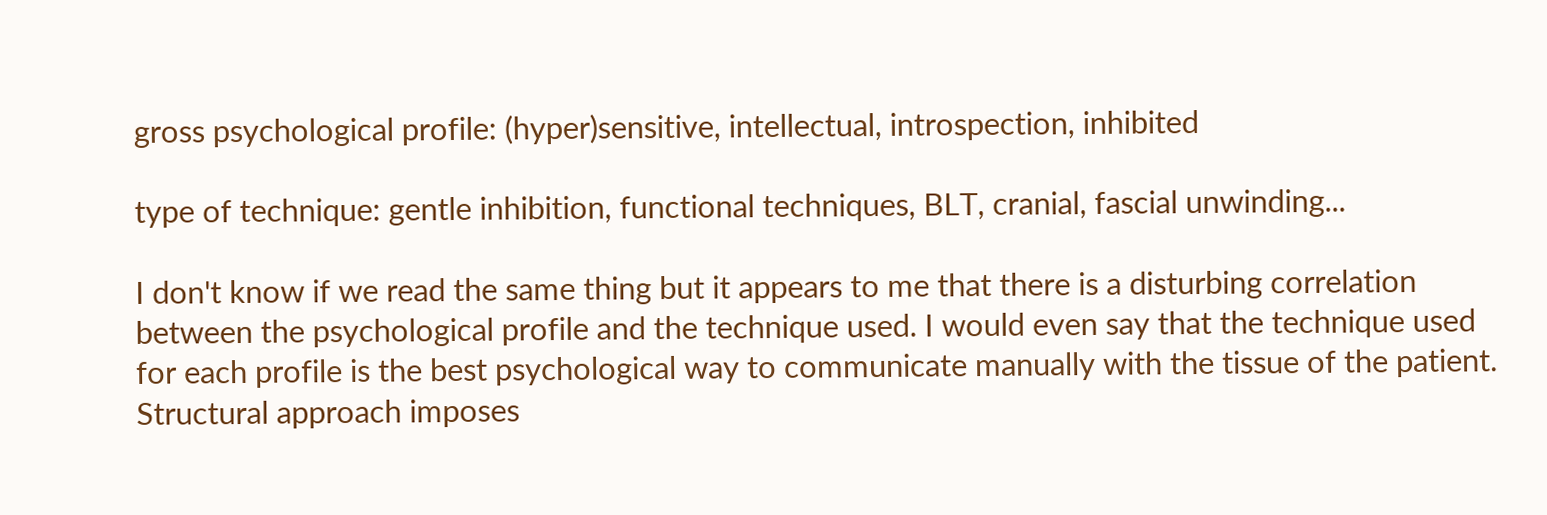gross psychological profile: (hyper)sensitive, intellectual, introspection, inhibited

type of technique: gentle inhibition, functional techniques, BLT, cranial, fascial unwinding...

I don't know if we read the same thing but it appears to me that there is a disturbing correlation between the psychological profile and the technique used. I would even say that the technique used for each profile is the best psychological way to communicate manually with the tissue of the patient. Structural approach imposes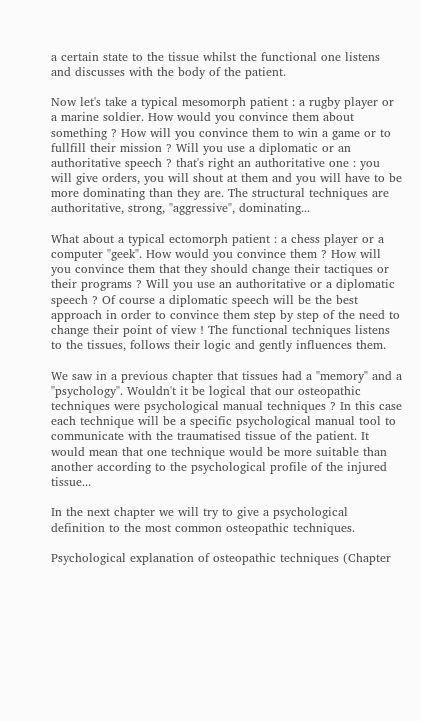a certain state to the tissue whilst the functional one listens and discusses with the body of the patient.

Now let's take a typical mesomorph patient : a rugby player or a marine soldier. How would you convince them about something ? How will you convince them to win a game or to fullfill their mission ? Will you use a diplomatic or an authoritative speech ? that's right an authoritative one : you will give orders, you will shout at them and you will have to be more dominating than they are. The structural techniques are authoritative, strong, "aggressive", dominating...

What about a typical ectomorph patient : a chess player or a computer "geek". How would you convince them ? How will you convince them that they should change their tactiques or their programs ? Will you use an authoritative or a diplomatic speech ? Of course a diplomatic speech will be the best approach in order to convince them step by step of the need to change their point of view ! The functional techniques listens to the tissues, follows their logic and gently influences them.

We saw in a previous chapter that tissues had a "memory" and a "psychology". Wouldn't it be logical that our osteopathic techniques were psychological manual techniques ? In this case each technique will be a specific psychological manual tool to communicate with the traumatised tissue of the patient. It would mean that one technique would be more suitable than another according to the psychological profile of the injured tissue...

In the next chapter we will try to give a psychological definition to the most common osteopathic techniques.

Psychological explanation of osteopathic techniques (Chapter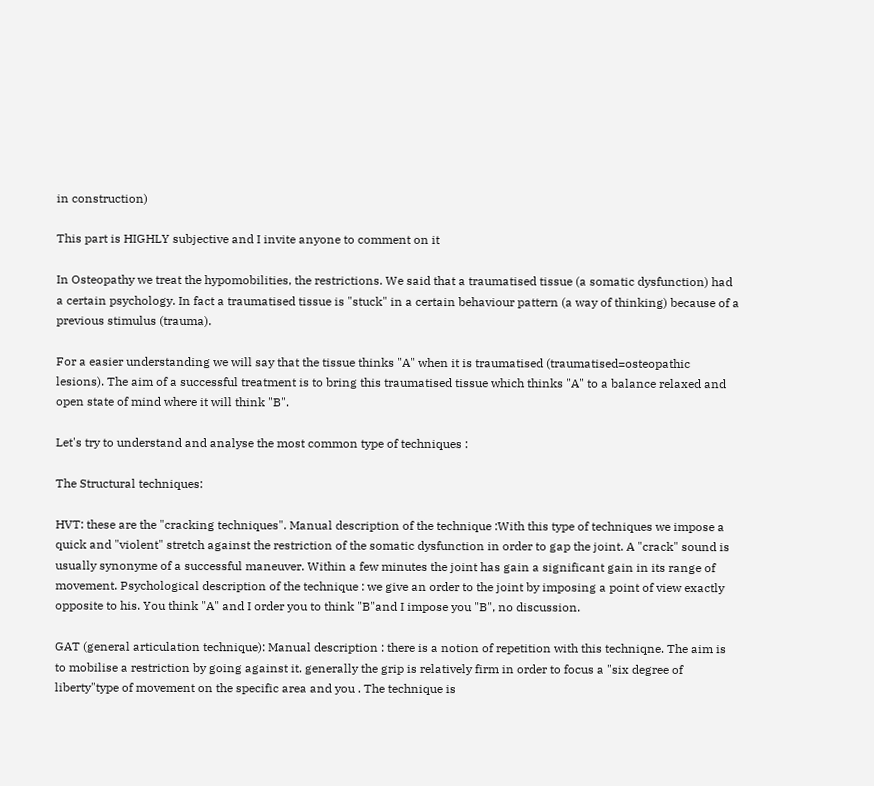in construction)

This part is HIGHLY subjective and I invite anyone to comment on it

In Osteopathy we treat the hypomobilities, the restrictions. We said that a traumatised tissue (a somatic dysfunction) had a certain psychology. In fact a traumatised tissue is "stuck" in a certain behaviour pattern (a way of thinking) because of a previous stimulus (trauma).

For a easier understanding we will say that the tissue thinks "A" when it is traumatised (traumatised=osteopathic lesions). The aim of a successful treatment is to bring this traumatised tissue which thinks "A" to a balance relaxed and open state of mind where it will think "B".

Let's try to understand and analyse the most common type of techniques :

The Structural techniques:

HVT: these are the "cracking techniques". Manual description of the technique :With this type of techniques we impose a quick and "violent" stretch against the restriction of the somatic dysfunction in order to gap the joint. A "crack" sound is usually synonyme of a successful maneuver. Within a few minutes the joint has gain a significant gain in its range of movement. Psychological description of the technique : we give an order to the joint by imposing a point of view exactly opposite to his. You think "A" and I order you to think "B"and I impose you "B", no discussion.

GAT (general articulation technique): Manual description : there is a notion of repetition with this techniqne. The aim is to mobilise a restriction by going against it. generally the grip is relatively firm in order to focus a "six degree of liberty"type of movement on the specific area and you . The technique is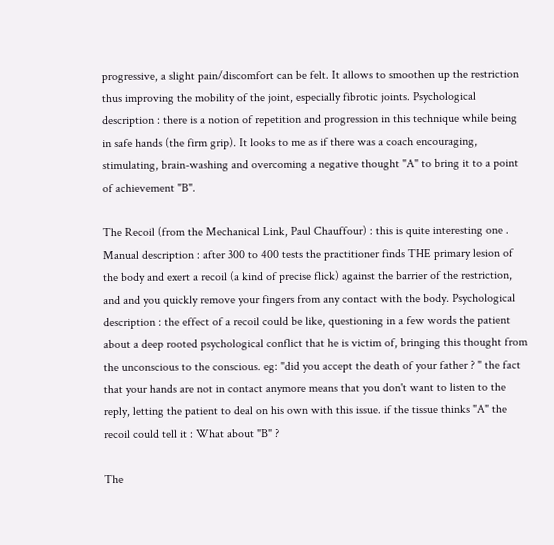progressive, a slight pain/discomfort can be felt. It allows to smoothen up the restriction thus improving the mobility of the joint, especially fibrotic joints. Psychological description : there is a notion of repetition and progression in this technique while being in safe hands (the firm grip). It looks to me as if there was a coach encouraging, stimulating, brain-washing and overcoming a negative thought "A" to bring it to a point of achievement "B".

The Recoil (from the Mechanical Link, Paul Chauffour) : this is quite interesting one . Manual description : after 300 to 400 tests the practitioner finds THE primary lesion of the body and exert a recoil (a kind of precise flick) against the barrier of the restriction, and and you quickly remove your fingers from any contact with the body. Psychological description : the effect of a recoil could be like, questioning in a few words the patient about a deep rooted psychological conflict that he is victim of, bringing this thought from the unconscious to the conscious. eg: "did you accept the death of your father ? " the fact that your hands are not in contact anymore means that you don't want to listen to the reply, letting the patient to deal on his own with this issue. if the tissue thinks "A" the recoil could tell it : What about "B" ?

The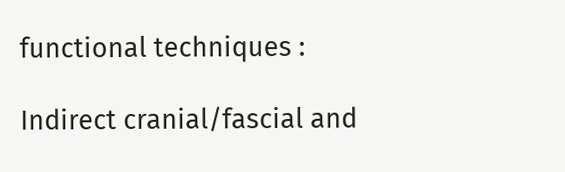functional techniques :

Indirect cranial/fascial and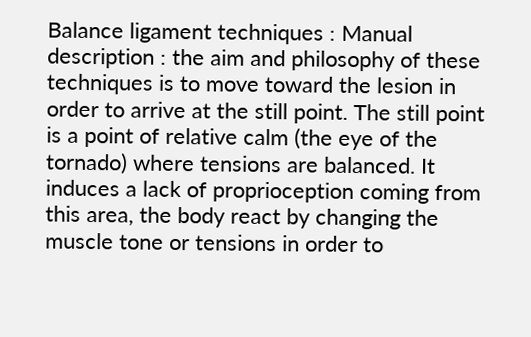Balance ligament techniques : Manual description : the aim and philosophy of these techniques is to move toward the lesion in order to arrive at the still point. The still point is a point of relative calm (the eye of the tornado) where tensions are balanced. It induces a lack of proprioception coming from this area, the body react by changing the muscle tone or tensions in order to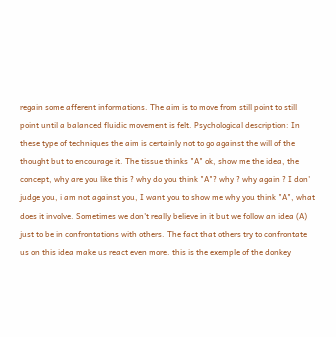regain some afferent informations. The aim is to move from still point to still point until a balanced fluidic movement is felt. Psychological description: In these type of techniques the aim is certainly not to go against the will of the thought but to encourage it. The tissue thinks "A" ok, show me the idea, the concept, why are you like this ? why do you think "A"? why ? why again ? I don' judge you, i am not against you, I want you to show me why you think "A", what does it involve. Sometimes we don't really believe in it but we follow an idea (A) just to be in confrontations with others. The fact that others try to confrontate us on this idea make us react even more. this is the exemple of the donkey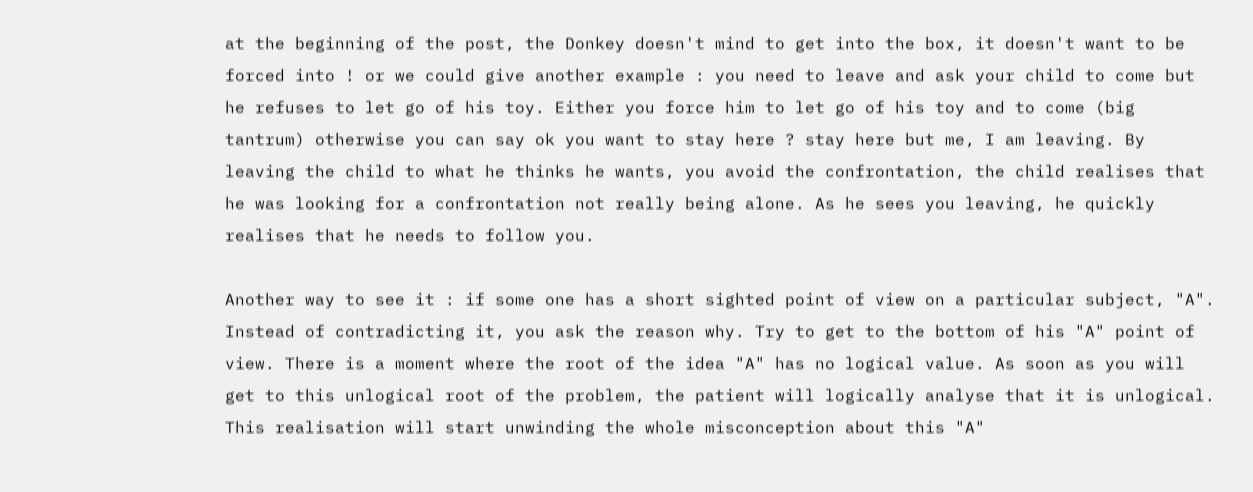at the beginning of the post, the Donkey doesn't mind to get into the box, it doesn't want to be forced into ! or we could give another example : you need to leave and ask your child to come but he refuses to let go of his toy. Either you force him to let go of his toy and to come (big tantrum) otherwise you can say ok you want to stay here ? stay here but me, I am leaving. By leaving the child to what he thinks he wants, you avoid the confrontation, the child realises that he was looking for a confrontation not really being alone. As he sees you leaving, he quickly realises that he needs to follow you.

Another way to see it : if some one has a short sighted point of view on a particular subject, "A". Instead of contradicting it, you ask the reason why. Try to get to the bottom of his "A" point of view. There is a moment where the root of the idea "A" has no logical value. As soon as you will get to this unlogical root of the problem, the patient will logically analyse that it is unlogical. This realisation will start unwinding the whole misconception about this "A"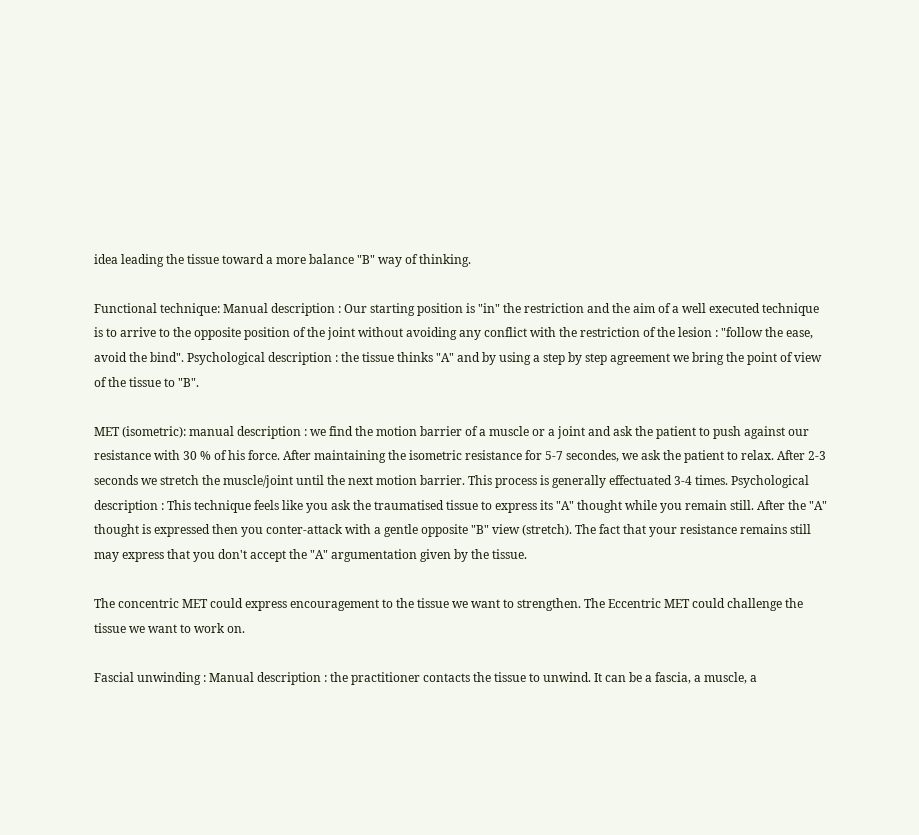idea leading the tissue toward a more balance "B" way of thinking.

Functional technique: Manual description : Our starting position is "in" the restriction and the aim of a well executed technique is to arrive to the opposite position of the joint without avoiding any conflict with the restriction of the lesion : "follow the ease, avoid the bind". Psychological description : the tissue thinks "A" and by using a step by step agreement we bring the point of view of the tissue to "B".

MET (isometric): manual description : we find the motion barrier of a muscle or a joint and ask the patient to push against our resistance with 30 % of his force. After maintaining the isometric resistance for 5-7 secondes, we ask the patient to relax. After 2-3 seconds we stretch the muscle/joint until the next motion barrier. This process is generally effectuated 3-4 times. Psychological description : This technique feels like you ask the traumatised tissue to express its "A" thought while you remain still. After the "A" thought is expressed then you conter-attack with a gentle opposite "B" view (stretch). The fact that your resistance remains still may express that you don't accept the "A" argumentation given by the tissue.

The concentric MET could express encouragement to the tissue we want to strengthen. The Eccentric MET could challenge the tissue we want to work on.

Fascial unwinding : Manual description : the practitioner contacts the tissue to unwind. It can be a fascia, a muscle, a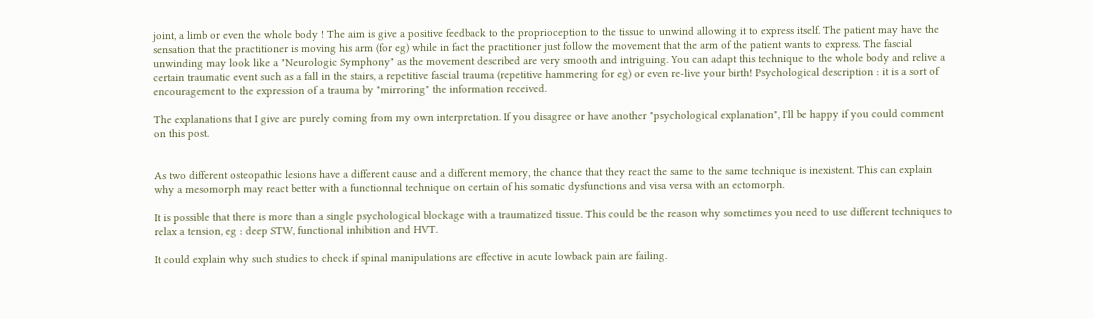joint, a limb or even the whole body ! The aim is give a positive feedback to the proprioception to the tissue to unwind allowing it to express itself. The patient may have the sensation that the practitioner is moving his arm (for eg) while in fact the practitioner just follow the movement that the arm of the patient wants to express. The fascial unwinding may look like a "Neurologic Symphony" as the movement described are very smooth and intriguing. You can adapt this technique to the whole body and relive a certain traumatic event such as a fall in the stairs, a repetitive fascial trauma (repetitive hammering for eg) or even re-live your birth! Psychological description : it is a sort of encouragement to the expression of a trauma by "mirroring" the information received.

The explanations that I give are purely coming from my own interpretation. If you disagree or have another "psychological explanation", I'll be happy if you could comment on this post.


As two different osteopathic lesions have a different cause and a different memory, the chance that they react the same to the same technique is inexistent. This can explain why a mesomorph may react better with a functionnal technique on certain of his somatic dysfunctions and visa versa with an ectomorph.

It is possible that there is more than a single psychological blockage with a traumatized tissue. This could be the reason why sometimes you need to use different techniques to relax a tension, eg : deep STW, functional inhibition and HVT.

It could explain why such studies to check if spinal manipulations are effective in acute lowback pain are failing.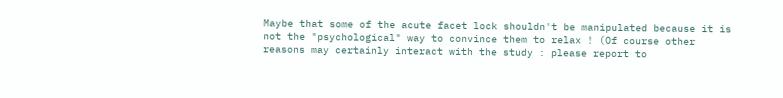Maybe that some of the acute facet lock shouldn't be manipulated because it is not the "psychological" way to convince them to relax ! (Of course other reasons may certainly interact with the study : please report to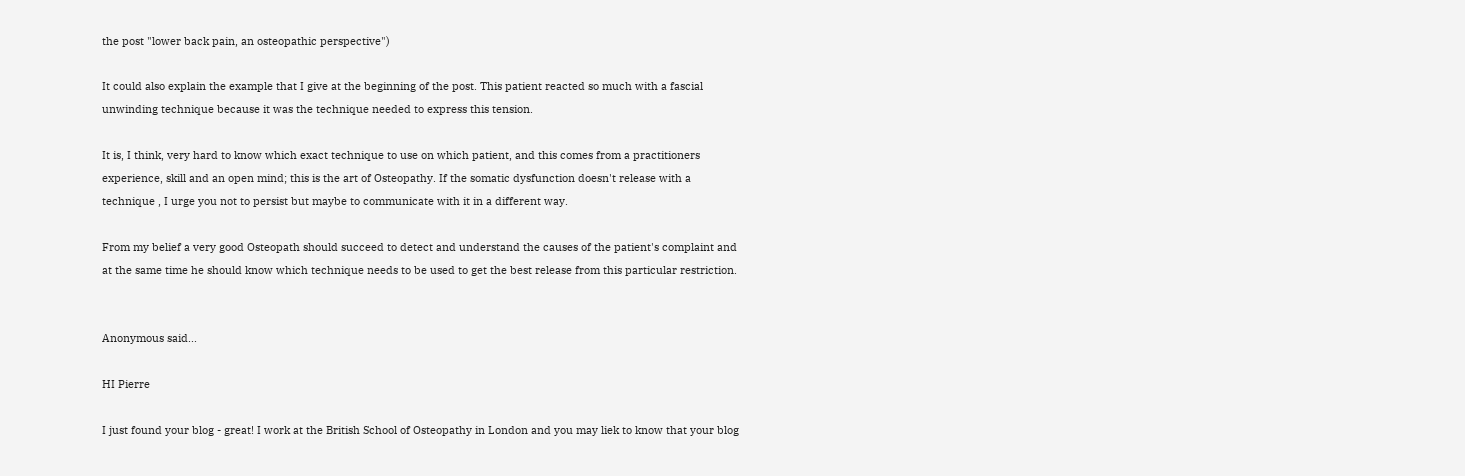the post "lower back pain, an osteopathic perspective")

It could also explain the example that I give at the beginning of the post. This patient reacted so much with a fascial unwinding technique because it was the technique needed to express this tension.

It is, I think, very hard to know which exact technique to use on which patient, and this comes from a practitioners experience, skill and an open mind; this is the art of Osteopathy. If the somatic dysfunction doesn't release with a technique , I urge you not to persist but maybe to communicate with it in a different way.

From my belief a very good Osteopath should succeed to detect and understand the causes of the patient's complaint and at the same time he should know which technique needs to be used to get the best release from this particular restriction.


Anonymous said...

HI Pierre

I just found your blog - great! I work at the British School of Osteopathy in London and you may liek to know that your blog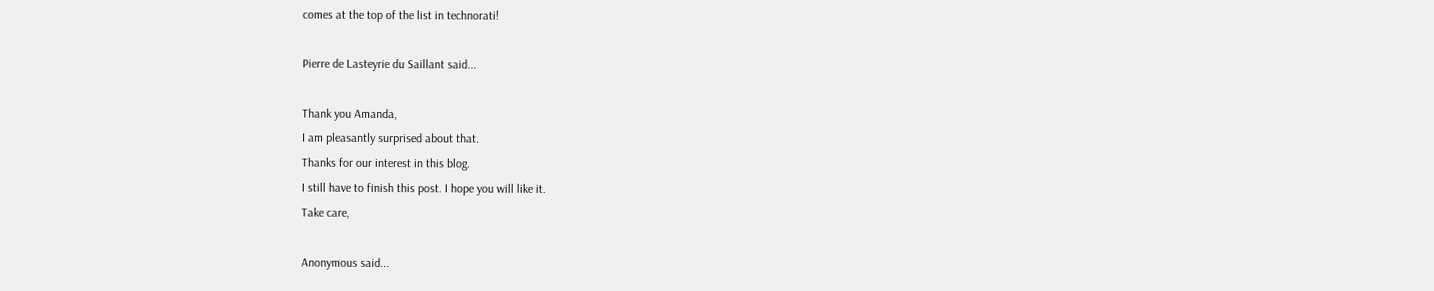comes at the top of the list in technorati!

Pierre de Lasteyrie du Saillant said...

Thank you Amanda,
I am pleasantly surprised about that.
Thanks for our interest in this blog.
I still have to finish this post. I hope you will like it.
Take care,

Anonymous said...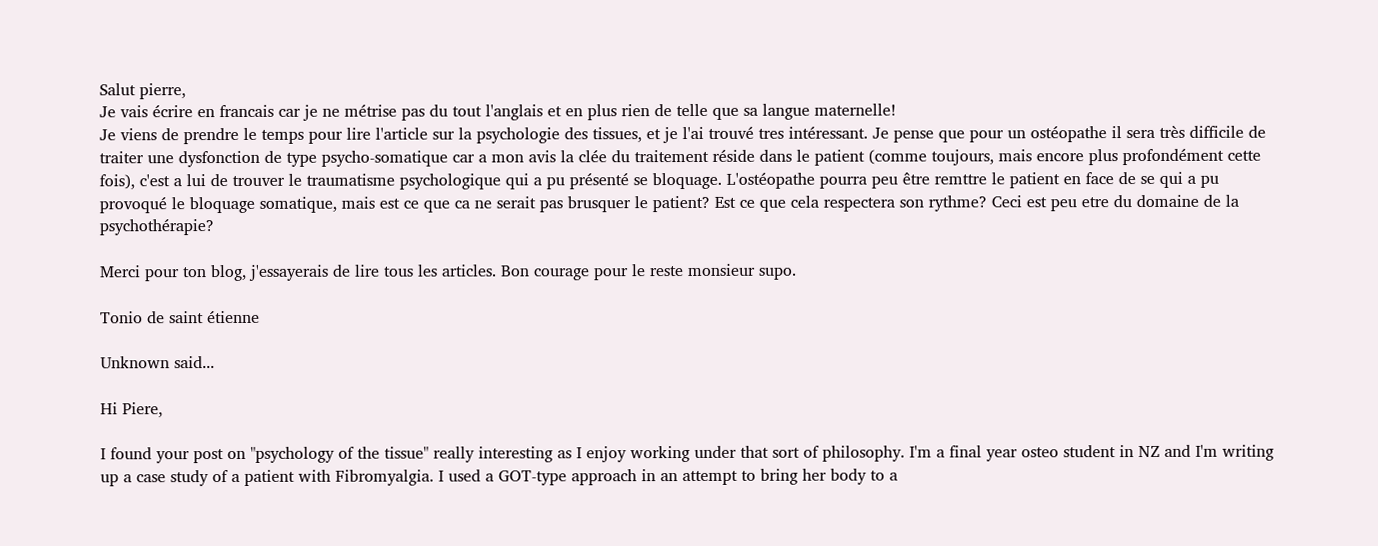Salut pierre,
Je vais écrire en francais car je ne métrise pas du tout l'anglais et en plus rien de telle que sa langue maternelle!
Je viens de prendre le temps pour lire l'article sur la psychologie des tissues, et je l'ai trouvé tres intéressant. Je pense que pour un ostéopathe il sera très difficile de traiter une dysfonction de type psycho-somatique car a mon avis la clée du traitement réside dans le patient (comme toujours, mais encore plus profondément cette fois), c'est a lui de trouver le traumatisme psychologique qui a pu présenté se bloquage. L'ostéopathe pourra peu être remttre le patient en face de se qui a pu provoqué le bloquage somatique, mais est ce que ca ne serait pas brusquer le patient? Est ce que cela respectera son rythme? Ceci est peu etre du domaine de la psychothérapie?

Merci pour ton blog, j'essayerais de lire tous les articles. Bon courage pour le reste monsieur supo.

Tonio de saint étienne

Unknown said...

Hi Piere,

I found your post on "psychology of the tissue" really interesting as I enjoy working under that sort of philosophy. I'm a final year osteo student in NZ and I'm writing up a case study of a patient with Fibromyalgia. I used a GOT-type approach in an attempt to bring her body to a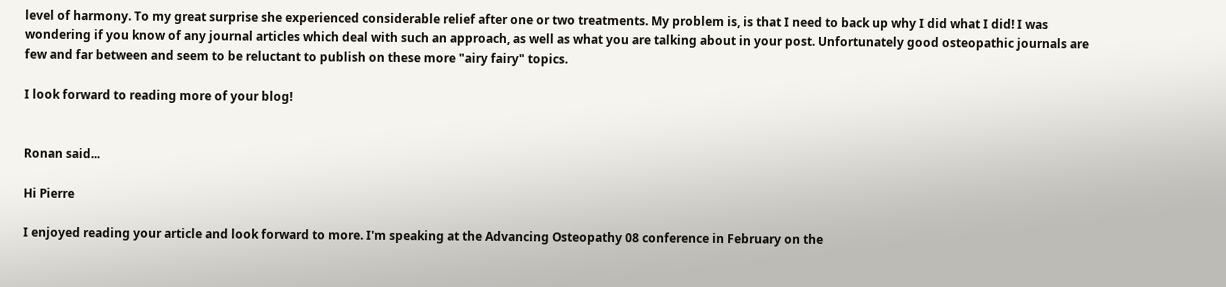level of harmony. To my great surprise she experienced considerable relief after one or two treatments. My problem is, is that I need to back up why I did what I did! I was wondering if you know of any journal articles which deal with such an approach, as well as what you are talking about in your post. Unfortunately good osteopathic journals are few and far between and seem to be reluctant to publish on these more "airy fairy" topics.

I look forward to reading more of your blog!


Ronan said...

Hi Pierre

I enjoyed reading your article and look forward to more. I'm speaking at the Advancing Osteopathy 08 conference in February on the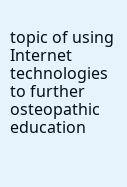topic of using Internet technologies to further osteopathic education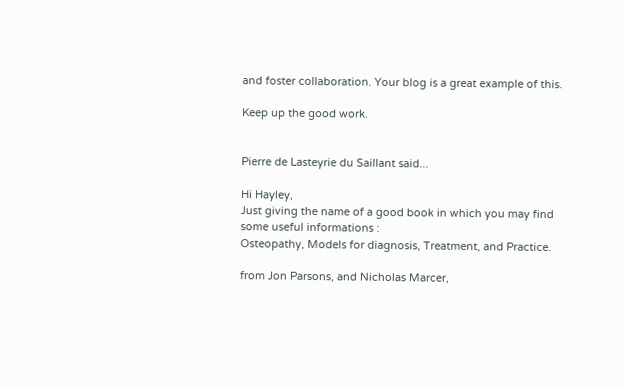and foster collaboration. Your blog is a great example of this.

Keep up the good work.


Pierre de Lasteyrie du Saillant said...

Hi Hayley,
Just giving the name of a good book in which you may find some useful informations :
Osteopathy, Models for diagnosis, Treatment, and Practice.

from Jon Parsons, and Nicholas Marcer,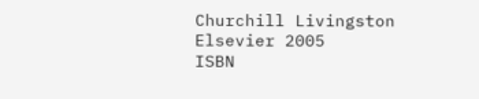Churchill Livingston Elsevier 2005
ISBN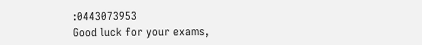:0443073953
Good luck for your exams,